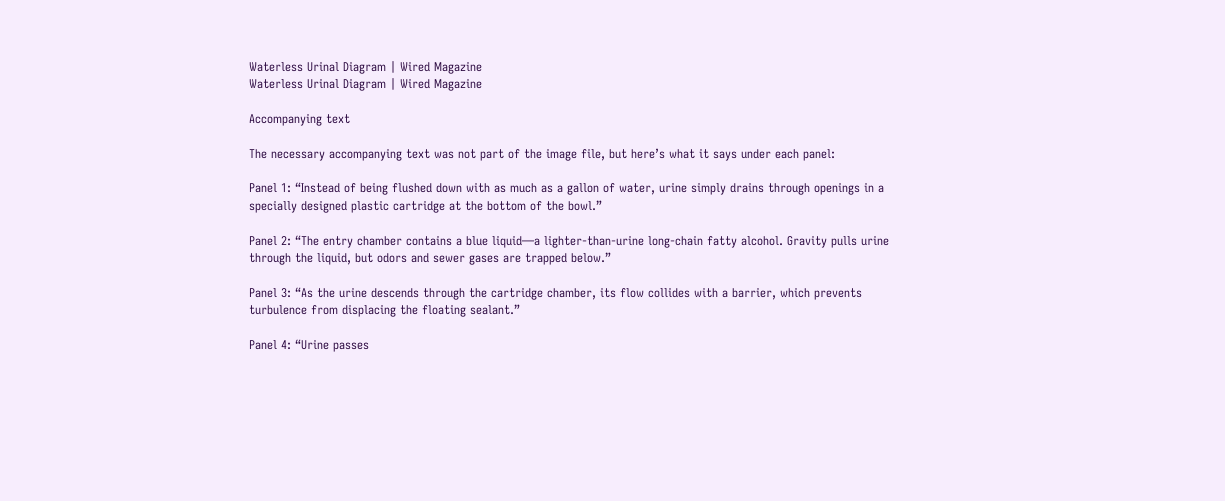Waterless Urinal Diagram | Wired Magazine
Waterless Urinal Diagram | Wired Magazine

Accompanying text

The necessary accompanying text was not part of the image file, but here’s what it says under each panel:

Panel 1: “Instead of being flushed down with as much as a gallon of water, urine simply drains through openings in a specially designed plastic cartridge at the bottom of the bowl.”

Panel 2: “The entry chamber contains a blue liquid—a lighter-than-urine long-chain fatty alcohol. Gravity pulls urine through the liquid, but odors and sewer gases are trapped below.”

Panel 3: “As the urine descends through the cartridge chamber, its flow collides with a barrier, which prevents turbulence from displacing the floating sealant.”

Panel 4: “Urine passes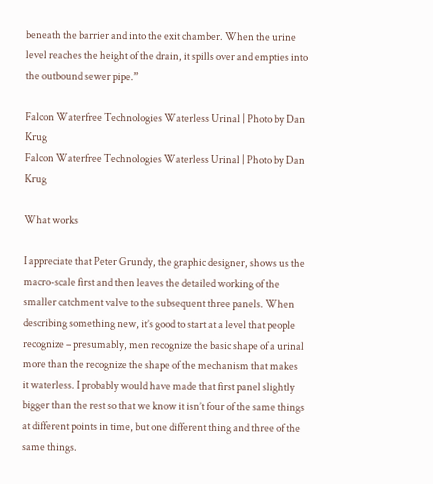beneath the barrier and into the exit chamber. When the urine level reaches the height of the drain, it spills over and empties into the outbound sewer pipe.”

Falcon Waterfree Technologies Waterless Urinal | Photo by Dan Krug
Falcon Waterfree Technologies Waterless Urinal | Photo by Dan Krug

What works

I appreciate that Peter Grundy, the graphic designer, shows us the macro-scale first and then leaves the detailed working of the smaller catchment valve to the subsequent three panels. When describing something new, it’s good to start at a level that people recognize – presumably, men recognize the basic shape of a urinal more than the recognize the shape of the mechanism that makes it waterless. I probably would have made that first panel slightly bigger than the rest so that we know it isn’t four of the same things at different points in time, but one different thing and three of the same things.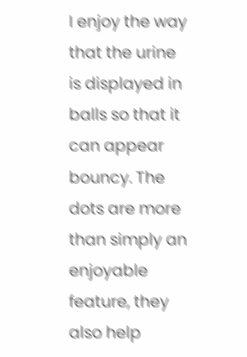I enjoy the way that the urine is displayed in balls so that it can appear bouncy. The dots are more than simply an enjoyable feature, they also help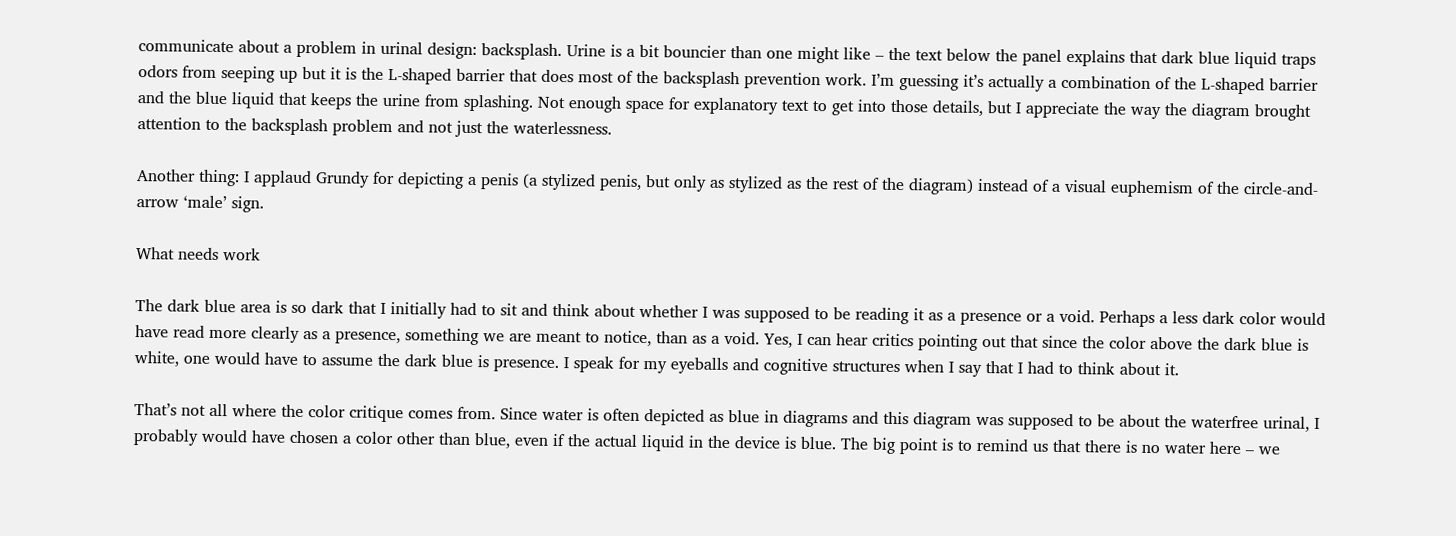communicate about a problem in urinal design: backsplash. Urine is a bit bouncier than one might like – the text below the panel explains that dark blue liquid traps odors from seeping up but it is the L-shaped barrier that does most of the backsplash prevention work. I’m guessing it’s actually a combination of the L-shaped barrier and the blue liquid that keeps the urine from splashing. Not enough space for explanatory text to get into those details, but I appreciate the way the diagram brought attention to the backsplash problem and not just the waterlessness.

Another thing: I applaud Grundy for depicting a penis (a stylized penis, but only as stylized as the rest of the diagram) instead of a visual euphemism of the circle-and-arrow ‘male’ sign.

What needs work

The dark blue area is so dark that I initially had to sit and think about whether I was supposed to be reading it as a presence or a void. Perhaps a less dark color would have read more clearly as a presence, something we are meant to notice, than as a void. Yes, I can hear critics pointing out that since the color above the dark blue is white, one would have to assume the dark blue is presence. I speak for my eyeballs and cognitive structures when I say that I had to think about it.

That’s not all where the color critique comes from. Since water is often depicted as blue in diagrams and this diagram was supposed to be about the waterfree urinal, I probably would have chosen a color other than blue, even if the actual liquid in the device is blue. The big point is to remind us that there is no water here – we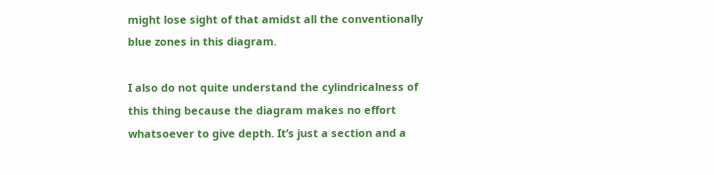might lose sight of that amidst all the conventionally blue zones in this diagram.

I also do not quite understand the cylindricalness of this thing because the diagram makes no effort whatsoever to give depth. It’s just a section and a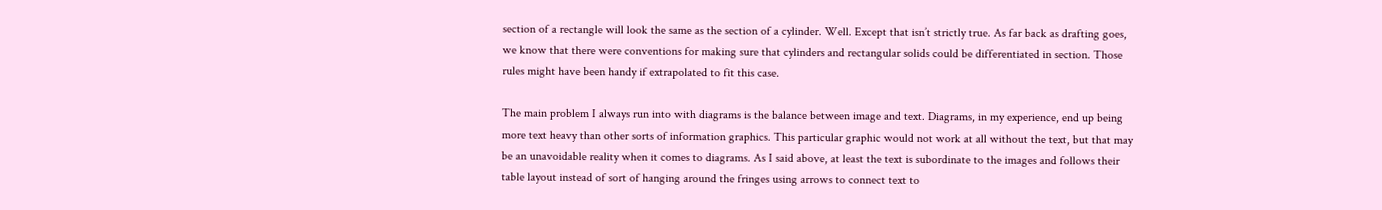section of a rectangle will look the same as the section of a cylinder. Well. Except that isn’t strictly true. As far back as drafting goes, we know that there were conventions for making sure that cylinders and rectangular solids could be differentiated in section. Those rules might have been handy if extrapolated to fit this case.

The main problem I always run into with diagrams is the balance between image and text. Diagrams, in my experience, end up being more text heavy than other sorts of information graphics. This particular graphic would not work at all without the text, but that may be an unavoidable reality when it comes to diagrams. As I said above, at least the text is subordinate to the images and follows their table layout instead of sort of hanging around the fringes using arrows to connect text to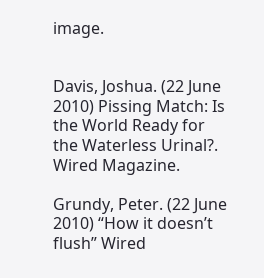image.


Davis, Joshua. (22 June 2010) Pissing Match: Is the World Ready for the Waterless Urinal?. Wired Magazine.

Grundy, Peter. (22 June 2010) “How it doesn’t flush” Wired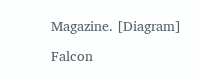Magazine. [Diagram]

Falcon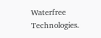Waterfree Technologies.